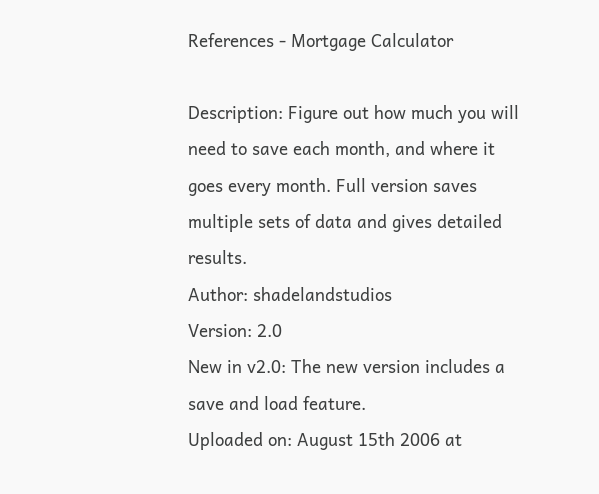References - Mortgage Calculator

Description: Figure out how much you will need to save each month, and where it goes every month. Full version saves multiple sets of data and gives detailed results.
Author: shadelandstudios
Version: 2.0
New in v2.0: The new version includes a save and load feature.
Uploaded on: August 15th 2006 at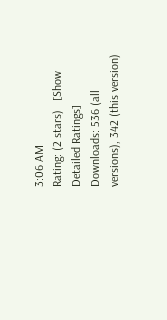3:06 AM
Rating: (2 stars)   [Show Detailed Ratings]
Downloads: 536 (all versions), 342 (this version)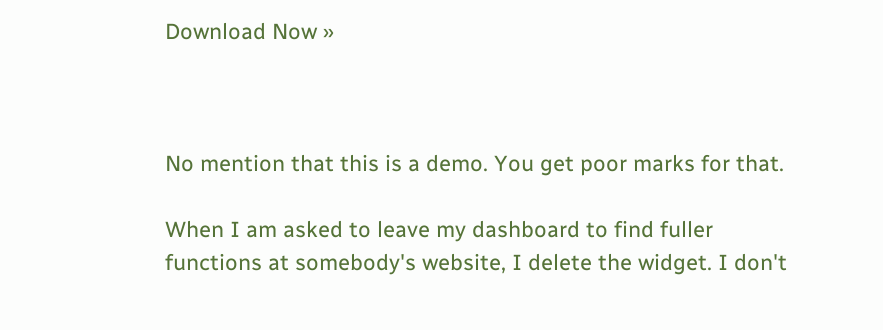Download Now »



No mention that this is a demo. You get poor marks for that.

When I am asked to leave my dashboard to find fuller functions at somebody's website, I delete the widget. I don't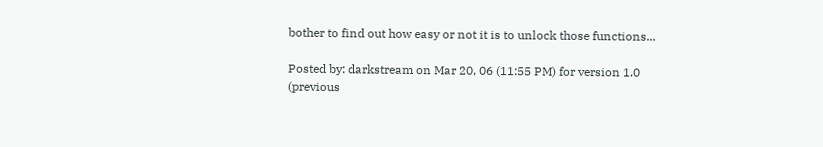bother to find out how easy or not it is to unlock those functions...

Posted by: darkstream on Mar 20, 06 (11:55 PM) for version 1.0 (previous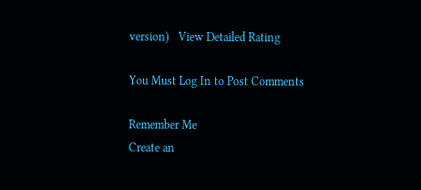version)   View Detailed Rating

You Must Log In to Post Comments

Remember Me
Create an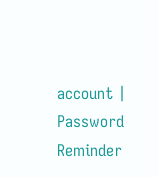account | Password Reminder